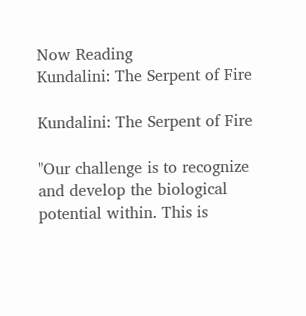Now Reading
Kundalini: The Serpent of Fire

Kundalini: The Serpent of Fire

"Our challenge is to recognize and develop the biological potential within. This is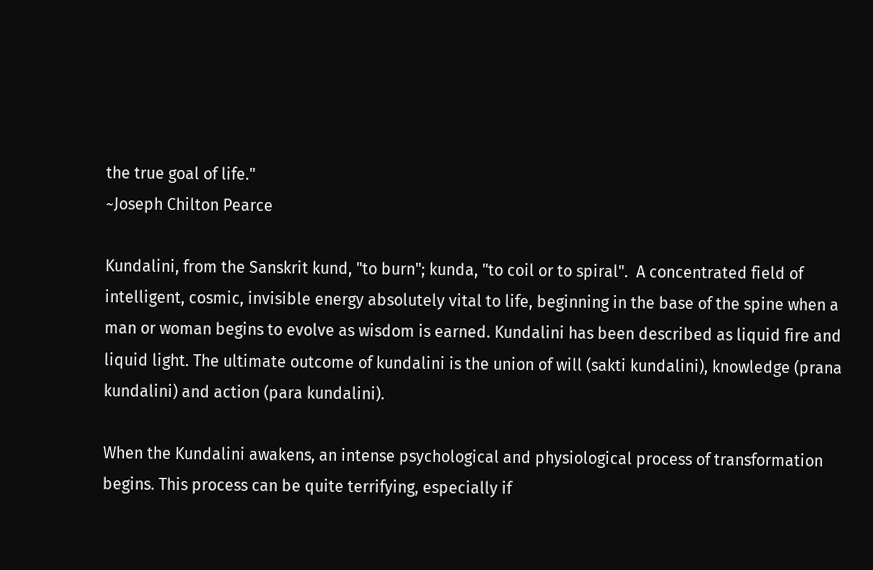the true goal of life."
~Joseph Chilton Pearce

Kundalini, from the Sanskrit kund, "to burn"; kunda, "to coil or to spiral".  A concentrated field of intelligent, cosmic, invisible energy absolutely vital to life, beginning in the base of the spine when a man or woman begins to evolve as wisdom is earned. Kundalini has been described as liquid fire and liquid light. The ultimate outcome of kundalini is the union of will (sakti kundalini), knowledge (prana kundalini) and action (para kundalini).

When the Kundalini awakens, an intense psychological and physiological process of transformation begins. This process can be quite terrifying, especially if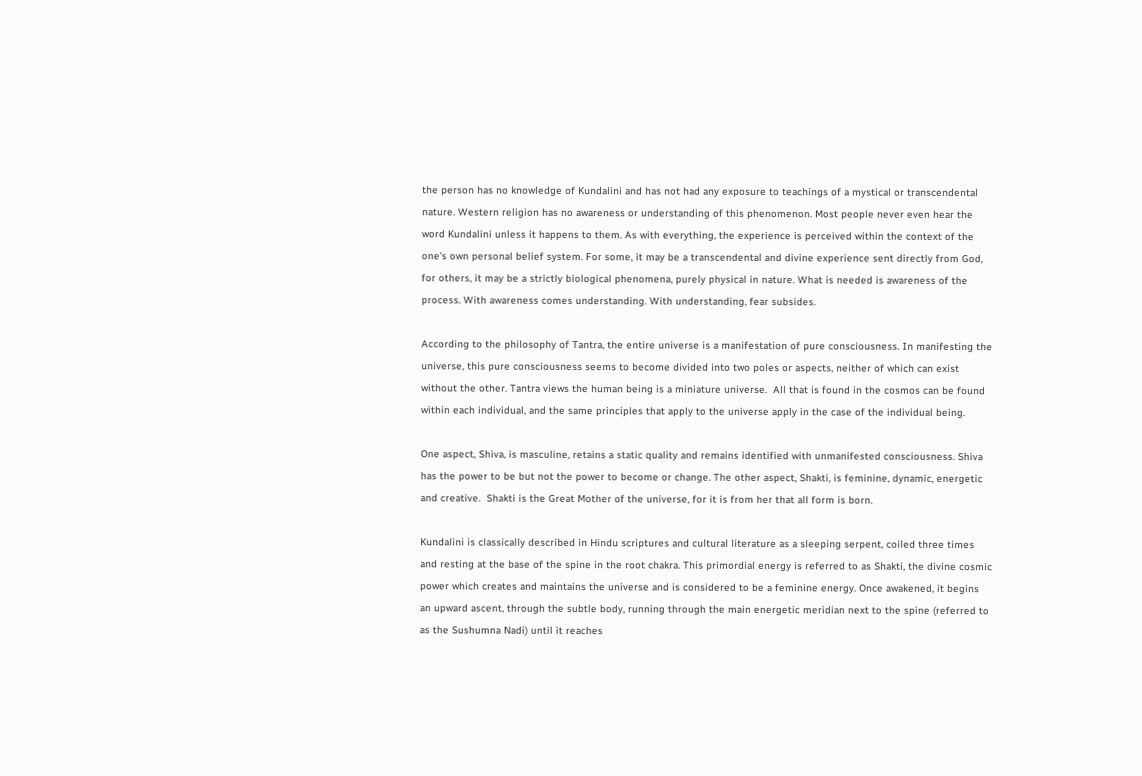the person has no knowledge of Kundalini and has not had any exposure to teachings of a mystical or transcendental nature. Western religion has no awareness or understanding of this phenomenon. Most people never even hear the word Kundalini unless it happens to them. As with everything, the experience is perceived within the context of the one's own personal belief system. For some, it may be a transcendental and divine experience sent directly from God, for others, it may be a strictly biological phenomena, purely physical in nature. What is needed is awareness of the process. With awareness comes understanding. With understanding, fear subsides.

According to the philosophy of Tantra, the entire universe is a manifestation of pure consciousness. In manifesting the universe, this pure consciousness seems to become divided into two poles or aspects, neither of which can exist without the other. Tantra views the human being is a miniature universe.  All that is found in the cosmos can be found within each individual, and the same principles that apply to the universe apply in the case of the individual being.

One aspect, Shiva, is masculine, retains a static quality and remains identified with unmanifested consciousness. Shiva has the power to be but not the power to become or change. The other aspect, Shakti, is feminine, dynamic, energetic and creative.  Shakti is the Great Mother of the universe, for it is from her that all form is born.

Kundalini is classically described in Hindu scriptures and cultural literature as a sleeping serpent, coiled three times and resting at the base of the spine in the root chakra. This primordial energy is referred to as Shakti, the divine cosmic power which creates and maintains the universe and is considered to be a feminine energy. Once awakened, it begins an upward ascent, through the subtle body, running through the main energetic meridian next to the spine (referred to as the Sushumna Nadi) until it reaches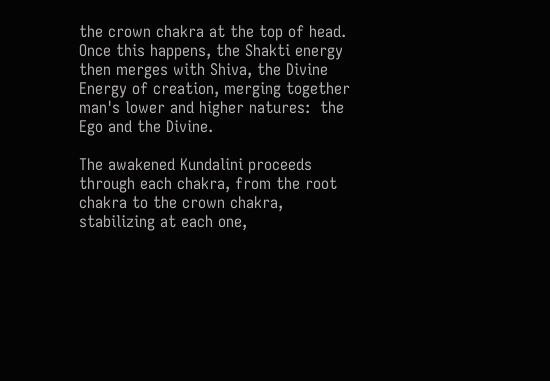the crown chakra at the top of head. Once this happens, the Shakti energy then merges with Shiva, the Divine Energy of creation, merging together man's lower and higher natures:  the Ego and the Divine.

The awakened Kundalini proceeds through each chakra, from the root chakra to the crown chakra, stabilizing at each one,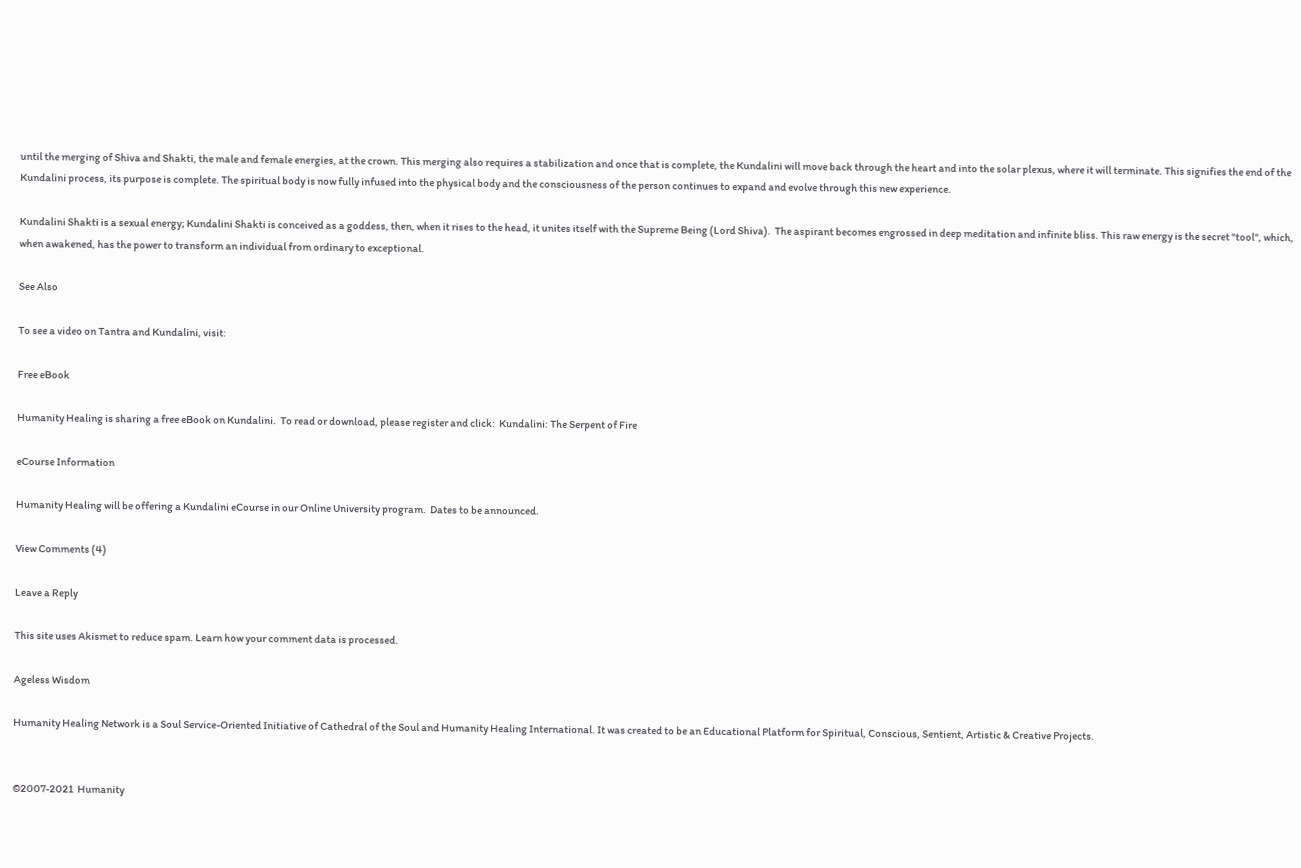until the merging of Shiva and Shakti, the male and female energies, at the crown. This merging also requires a stabilization and once that is complete, the Kundalini will move back through the heart and into the solar plexus, where it will terminate. This signifies the end of the Kundalini process, its purpose is complete. The spiritual body is now fully infused into the physical body and the consciousness of the person continues to expand and evolve through this new experience.

Kundalini Shakti is a sexual energy; Kundalini Shakti is conceived as a goddess, then, when it rises to the head, it unites itself with the Supreme Being (Lord Shiva).  The aspirant becomes engrossed in deep meditation and infinite bliss. This raw energy is the secret "tool", which, when awakened, has the power to transform an individual from ordinary to exceptional.

See Also

To see a video on Tantra and Kundalini, visit:

Free eBook

Humanity Healing is sharing a free eBook on Kundalini.  To read or download, please register and click:  Kundalini: The Serpent of Fire

eCourse Information

Humanity Healing will be offering a Kundalini eCourse in our Online University program.  Dates to be announced.

View Comments (4)

Leave a Reply

This site uses Akismet to reduce spam. Learn how your comment data is processed.

Ageless Wisdom

Humanity Healing Network is a Soul Service-Oriented Initiative of Cathedral of the Soul and Humanity Healing International. It was created to be an Educational Platform for Spiritual, Conscious, Sentient, Artistic & Creative Projects.


©2007-2021  Humanity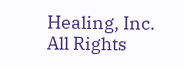Healing, Inc. All Rights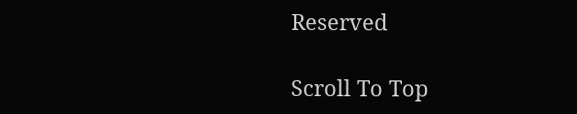Reserved

Scroll To Top